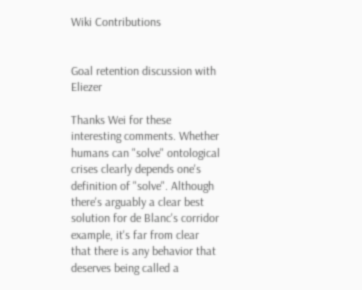Wiki Contributions


Goal retention discussion with Eliezer

Thanks Wei for these interesting comments. Whether humans can "solve" ontological crises clearly depends one's definition of "solve". Although there's arguably a clear best solution for de Blanc's corridor example, it's far from clear that there is any behavior that deserves being called a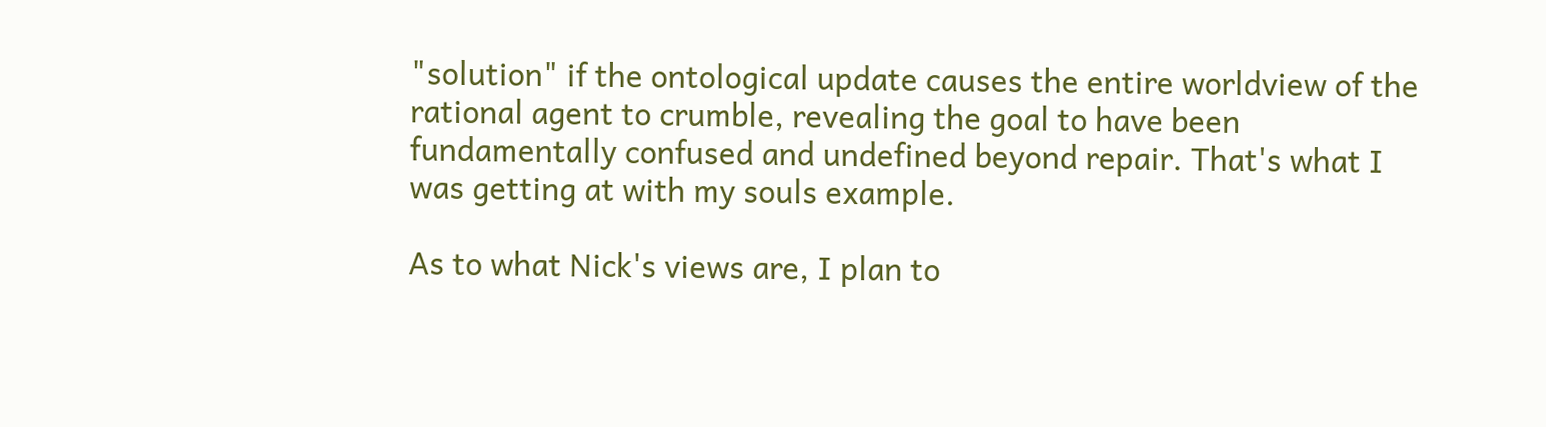"solution" if the ontological update causes the entire worldview of the rational agent to crumble, revealing the goal to have been fundamentally confused and undefined beyond repair. That's what I was getting at with my souls example.

As to what Nick's views are, I plan to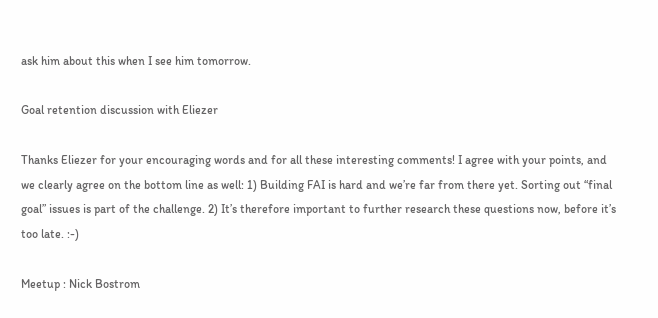ask him about this when I see him tomorrow.

Goal retention discussion with Eliezer

Thanks Eliezer for your encouraging words and for all these interesting comments! I agree with your points, and we clearly agree on the bottom line as well: 1) Building FAI is hard and we’re far from there yet. Sorting out “final goal” issues is part of the challenge. 2) It’s therefore important to further research these questions now, before it’s too late. :-)

Meetup : Nick Bostrom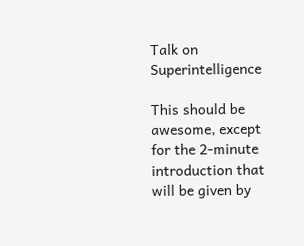Talk on Superintelligence

This should be awesome, except for the 2-minute introduction that will be given by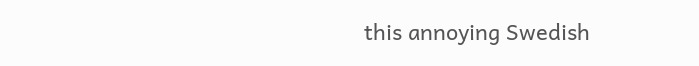this annoying Swedish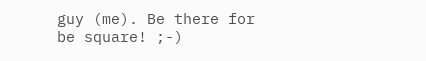guy (me). Be there for be square! ;-)